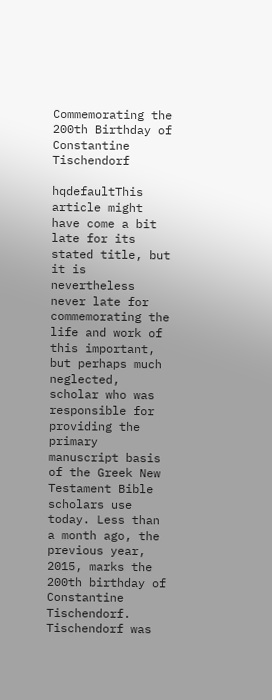Commemorating the 200th Birthday of Constantine Tischendorf

hqdefaultThis article might have come a bit late for its stated title, but it is nevertheless never late for commemorating the life and work of this important, but perhaps much neglected, scholar who was responsible for providing the primary manuscript basis of the Greek New Testament Bible scholars use today. Less than a month ago, the previous year, 2015, marks the 200th birthday of Constantine Tischendorf. Tischendorf was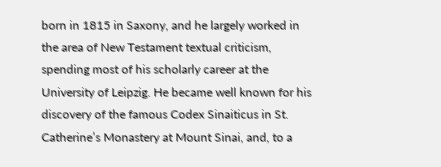born in 1815 in Saxony, and he largely worked in the area of New Testament textual criticism, spending most of his scholarly career at the University of Leipzig. He became well known for his discovery of the famous Codex Sinaiticus in St. Catherine’s Monastery at Mount Sinai, and, to a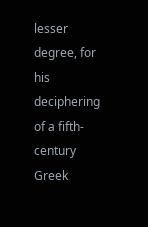lesser degree, for his deciphering of a fifth-century Greek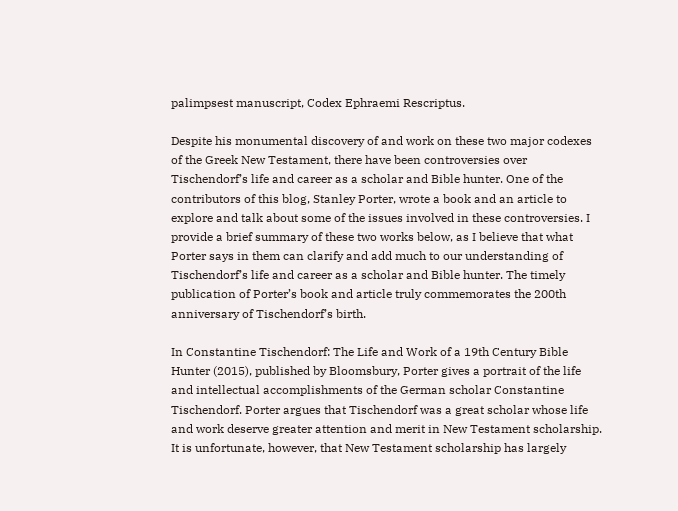palimpsest manuscript, Codex Ephraemi Rescriptus.

Despite his monumental discovery of and work on these two major codexes of the Greek New Testament, there have been controversies over Tischendorf’s life and career as a scholar and Bible hunter. One of the contributors of this blog, Stanley Porter, wrote a book and an article to explore and talk about some of the issues involved in these controversies. I provide a brief summary of these two works below, as I believe that what Porter says in them can clarify and add much to our understanding of Tischendorf’s life and career as a scholar and Bible hunter. The timely publication of Porter’s book and article truly commemorates the 200th anniversary of Tischendorf’s birth.

In Constantine Tischendorf: The Life and Work of a 19th Century Bible Hunter (2015), published by Bloomsbury, Porter gives a portrait of the life and intellectual accomplishments of the German scholar Constantine Tischendorf. Porter argues that Tischendorf was a great scholar whose life and work deserve greater attention and merit in New Testament scholarship. It is unfortunate, however, that New Testament scholarship has largely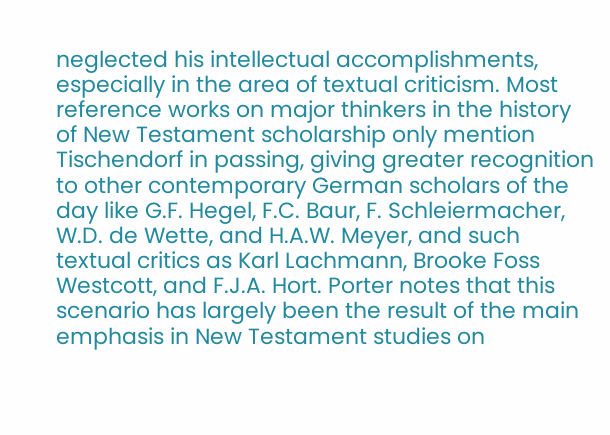neglected his intellectual accomplishments, especially in the area of textual criticism. Most reference works on major thinkers in the history of New Testament scholarship only mention Tischendorf in passing, giving greater recognition to other contemporary German scholars of the day like G.F. Hegel, F.C. Baur, F. Schleiermacher, W.D. de Wette, and H.A.W. Meyer, and such textual critics as Karl Lachmann, Brooke Foss Westcott, and F.J.A. Hort. Porter notes that this scenario has largely been the result of the main emphasis in New Testament studies on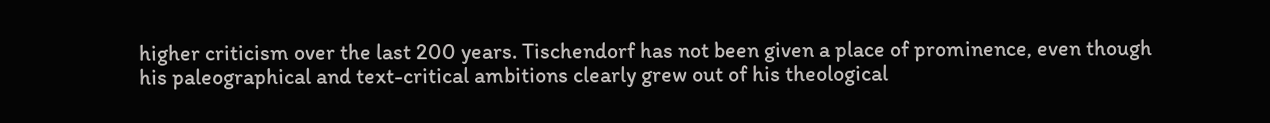higher criticism over the last 200 years. Tischendorf has not been given a place of prominence, even though his paleographical and text-critical ambitions clearly grew out of his theological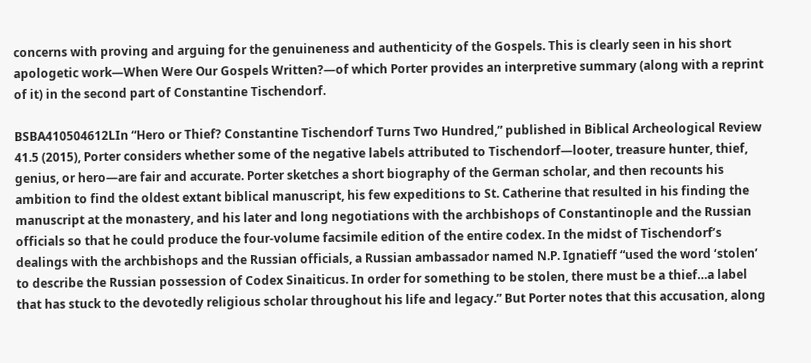concerns with proving and arguing for the genuineness and authenticity of the Gospels. This is clearly seen in his short apologetic work—When Were Our Gospels Written?—of which Porter provides an interpretive summary (along with a reprint of it) in the second part of Constantine Tischendorf.

BSBA410504612LIn “Hero or Thief? Constantine Tischendorf Turns Two Hundred,” published in Biblical Archeological Review 41.5 (2015), Porter considers whether some of the negative labels attributed to Tischendorf—looter, treasure hunter, thief, genius, or hero—are fair and accurate. Porter sketches a short biography of the German scholar, and then recounts his ambition to find the oldest extant biblical manuscript, his few expeditions to St. Catherine that resulted in his finding the manuscript at the monastery, and his later and long negotiations with the archbishops of Constantinople and the Russian officials so that he could produce the four-volume facsimile edition of the entire codex. In the midst of Tischendorf’s dealings with the archbishops and the Russian officials, a Russian ambassador named N.P. Ignatieff “used the word ‘stolen’ to describe the Russian possession of Codex Sinaiticus. In order for something to be stolen, there must be a thief…a label that has stuck to the devotedly religious scholar throughout his life and legacy.” But Porter notes that this accusation, along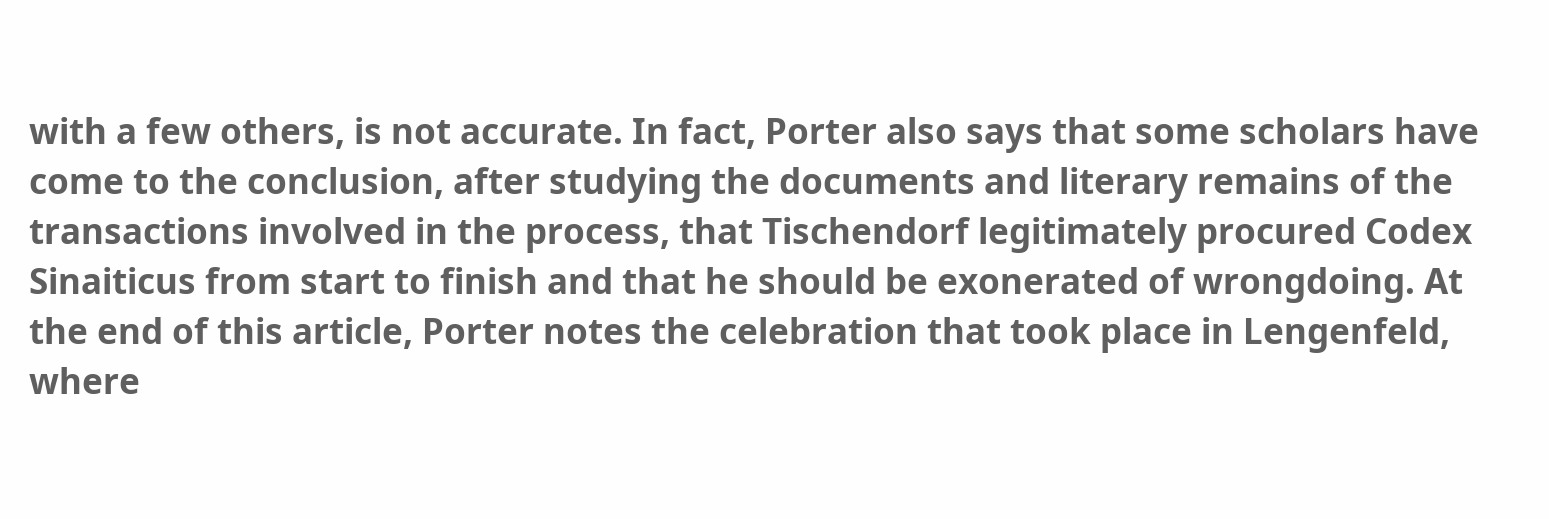with a few others, is not accurate. In fact, Porter also says that some scholars have come to the conclusion, after studying the documents and literary remains of the transactions involved in the process, that Tischendorf legitimately procured Codex Sinaiticus from start to finish and that he should be exonerated of wrongdoing. At the end of this article, Porter notes the celebration that took place in Lengenfeld, where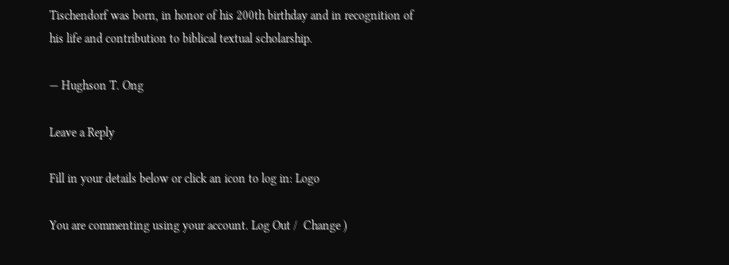Tischendorf was born, in honor of his 200th birthday and in recognition of his life and contribution to biblical textual scholarship.

— Hughson T. Ong

Leave a Reply

Fill in your details below or click an icon to log in: Logo

You are commenting using your account. Log Out /  Change )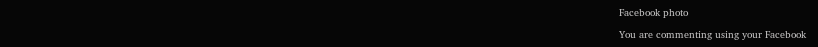Facebook photo

You are commenting using your Facebook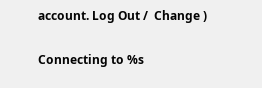account. Log Out /  Change )

Connecting to %s